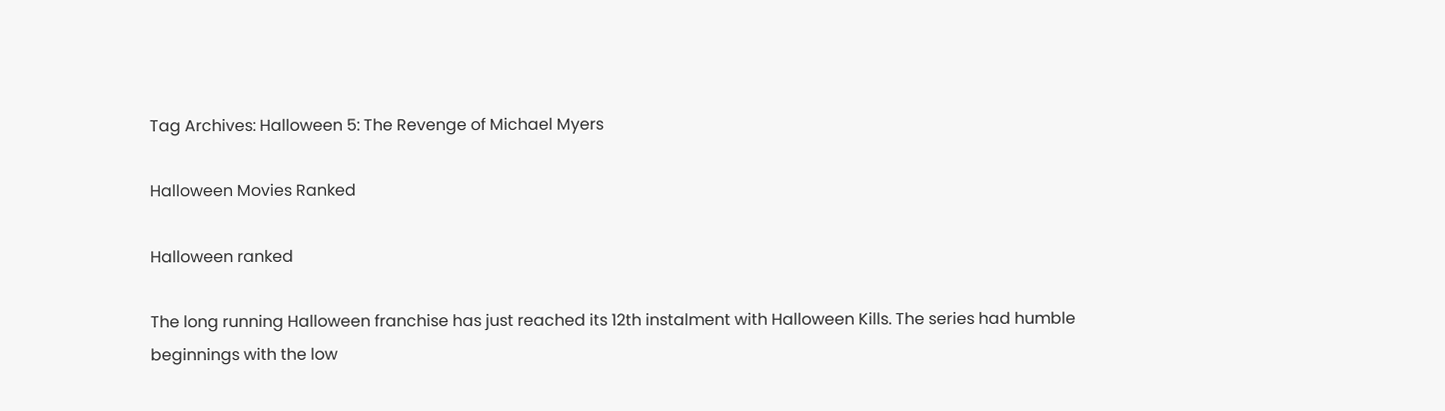Tag Archives: Halloween 5: The Revenge of Michael Myers

Halloween Movies Ranked

Halloween ranked

The long running Halloween franchise has just reached its 12th instalment with Halloween Kills. The series had humble beginnings with the low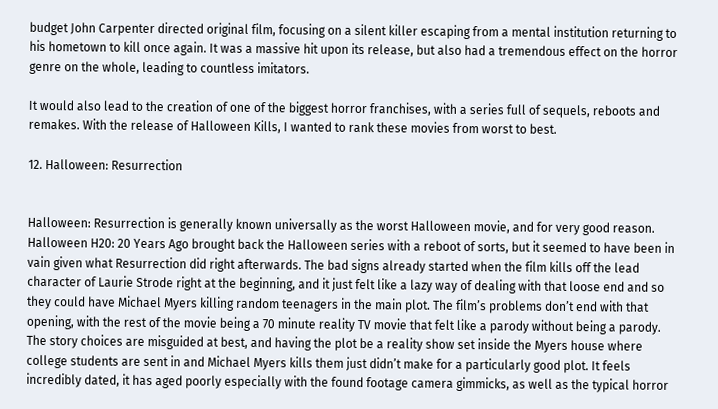budget John Carpenter directed original film, focusing on a silent killer escaping from a mental institution returning to his hometown to kill once again. It was a massive hit upon its release, but also had a tremendous effect on the horror genre on the whole, leading to countless imitators.

It would also lead to the creation of one of the biggest horror franchises, with a series full of sequels, reboots and remakes. With the release of Halloween Kills, I wanted to rank these movies from worst to best.

12. Halloween: Resurrection


Halloween: Resurrection is generally known universally as the worst Halloween movie, and for very good reason. Halloween H20: 20 Years Ago brought back the Halloween series with a reboot of sorts, but it seemed to have been in vain given what Resurrection did right afterwards. The bad signs already started when the film kills off the lead character of Laurie Strode right at the beginning, and it just felt like a lazy way of dealing with that loose end and so they could have Michael Myers killing random teenagers in the main plot. The film’s problems don’t end with that opening, with the rest of the movie being a 70 minute reality TV movie that felt like a parody without being a parody. The story choices are misguided at best, and having the plot be a reality show set inside the Myers house where college students are sent in and Michael Myers kills them just didn’t make for a particularly good plot. It feels incredibly dated, it has aged poorly especially with the found footage camera gimmicks, as well as the typical horror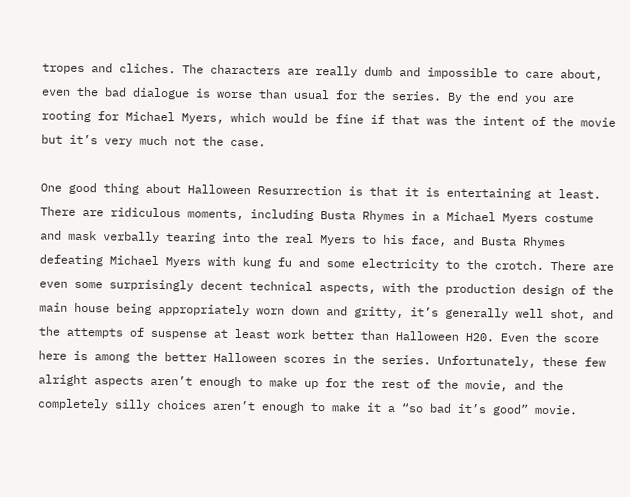tropes and cliches. The characters are really dumb and impossible to care about, even the bad dialogue is worse than usual for the series. By the end you are rooting for Michael Myers, which would be fine if that was the intent of the movie but it’s very much not the case.

One good thing about Halloween Resurrection is that it is entertaining at least. There are ridiculous moments, including Busta Rhymes in a Michael Myers costume and mask verbally tearing into the real Myers to his face, and Busta Rhymes defeating Michael Myers with kung fu and some electricity to the crotch. There are even some surprisingly decent technical aspects, with the production design of the main house being appropriately worn down and gritty, it’s generally well shot, and the attempts of suspense at least work better than Halloween H20. Even the score here is among the better Halloween scores in the series. Unfortunately, these few alright aspects aren’t enough to make up for the rest of the movie, and the completely silly choices aren’t enough to make it a “so bad it’s good” movie.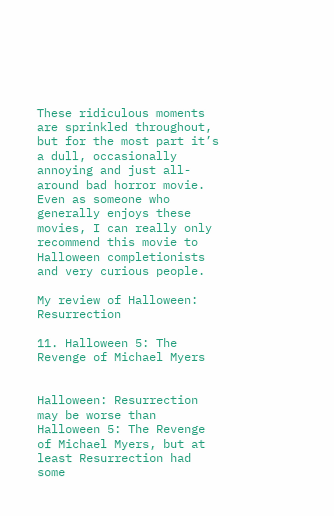These ridiculous moments are sprinkled throughout, but for the most part it’s a dull, occasionally annoying and just all-around bad horror movie. Even as someone who generally enjoys these movies, I can really only recommend this movie to Halloween completionists and very curious people.

My review of Halloween: Resurrection

11. Halloween 5: The Revenge of Michael Myers


Halloween: Resurrection may be worse than Halloween 5: The Revenge of Michael Myers, but at least Resurrection had some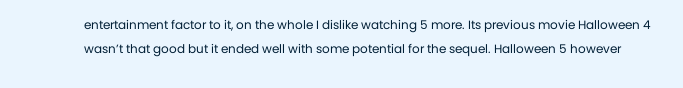entertainment factor to it, on the whole I dislike watching 5 more. Its previous movie Halloween 4 wasn’t that good but it ended well with some potential for the sequel. Halloween 5 however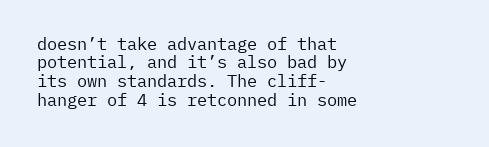doesn’t take advantage of that potential, and it’s also bad by its own standards. The cliff-hanger of 4 is retconned in some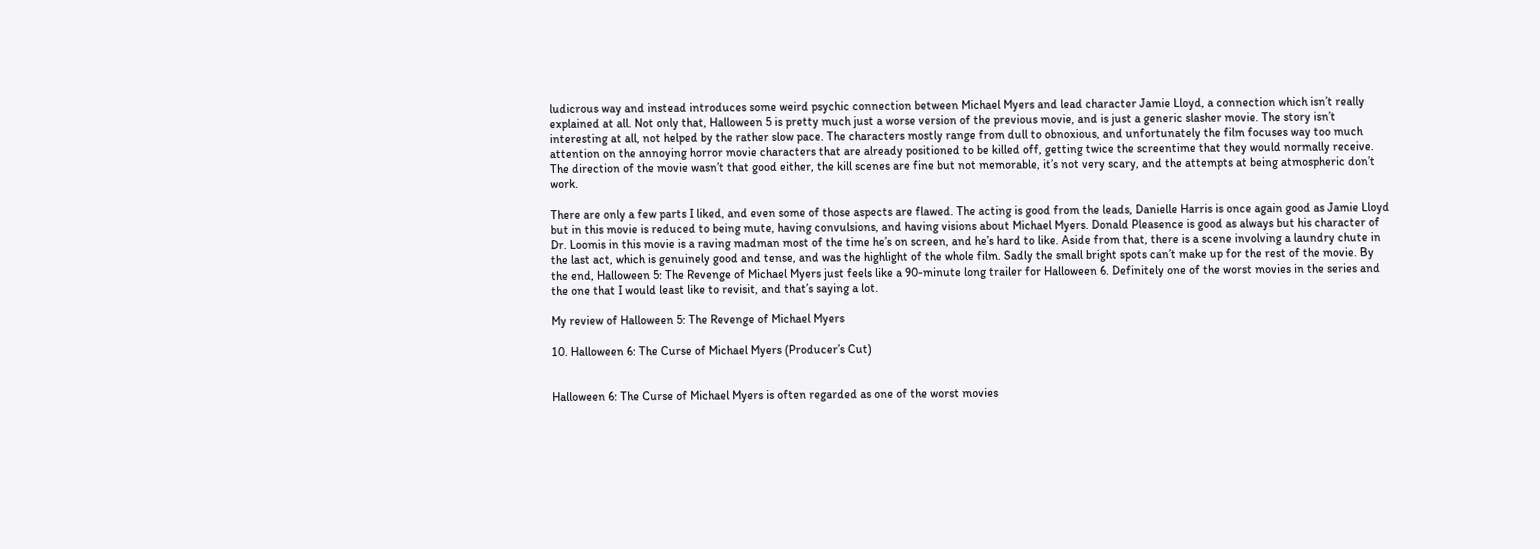ludicrous way and instead introduces some weird psychic connection between Michael Myers and lead character Jamie Lloyd, a connection which isn’t really explained at all. Not only that, Halloween 5 is pretty much just a worse version of the previous movie, and is just a generic slasher movie. The story isn’t interesting at all, not helped by the rather slow pace. The characters mostly range from dull to obnoxious, and unfortunately the film focuses way too much attention on the annoying horror movie characters that are already positioned to be killed off, getting twice the screentime that they would normally receive. The direction of the movie wasn’t that good either, the kill scenes are fine but not memorable, it’s not very scary, and the attempts at being atmospheric don’t work.

There are only a few parts I liked, and even some of those aspects are flawed. The acting is good from the leads, Danielle Harris is once again good as Jamie Lloyd but in this movie is reduced to being mute, having convulsions, and having visions about Michael Myers. Donald Pleasence is good as always but his character of Dr. Loomis in this movie is a raving madman most of the time he’s on screen, and he’s hard to like. Aside from that, there is a scene involving a laundry chute in the last act, which is genuinely good and tense, and was the highlight of the whole film. Sadly the small bright spots can’t make up for the rest of the movie. By the end, Halloween 5: The Revenge of Michael Myers just feels like a 90-minute long trailer for Halloween 6. Definitely one of the worst movies in the series and the one that I would least like to revisit, and that’s saying a lot.

My review of Halloween 5: The Revenge of Michael Myers

10. Halloween 6: The Curse of Michael Myers (Producer’s Cut)


Halloween 6: The Curse of Michael Myers is often regarded as one of the worst movies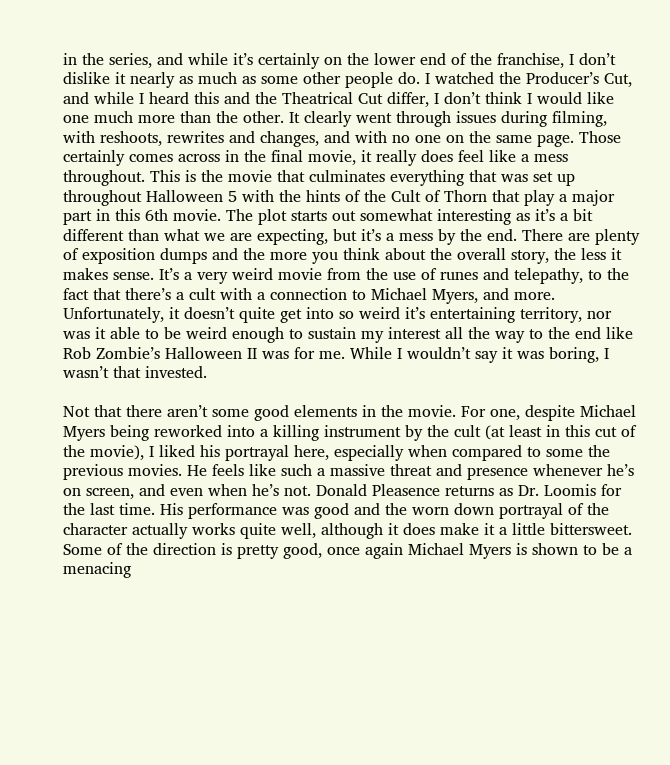in the series, and while it’s certainly on the lower end of the franchise, I don’t dislike it nearly as much as some other people do. I watched the Producer’s Cut, and while I heard this and the Theatrical Cut differ, I don’t think I would like one much more than the other. It clearly went through issues during filming, with reshoots, rewrites and changes, and with no one on the same page. Those certainly comes across in the final movie, it really does feel like a mess throughout. This is the movie that culminates everything that was set up throughout Halloween 5 with the hints of the Cult of Thorn that play a major part in this 6th movie. The plot starts out somewhat interesting as it’s a bit different than what we are expecting, but it’s a mess by the end. There are plenty of exposition dumps and the more you think about the overall story, the less it makes sense. It’s a very weird movie from the use of runes and telepathy, to the fact that there’s a cult with a connection to Michael Myers, and more. Unfortunately, it doesn’t quite get into so weird it’s entertaining territory, nor was it able to be weird enough to sustain my interest all the way to the end like Rob Zombie’s Halloween II was for me. While I wouldn’t say it was boring, I wasn’t that invested.

Not that there aren’t some good elements in the movie. For one, despite Michael Myers being reworked into a killing instrument by the cult (at least in this cut of the movie), I liked his portrayal here, especially when compared to some the previous movies. He feels like such a massive threat and presence whenever he’s on screen, and even when he’s not. Donald Pleasence returns as Dr. Loomis for the last time. His performance was good and the worn down portrayal of the character actually works quite well, although it does make it a little bittersweet. Some of the direction is pretty good, once again Michael Myers is shown to be a menacing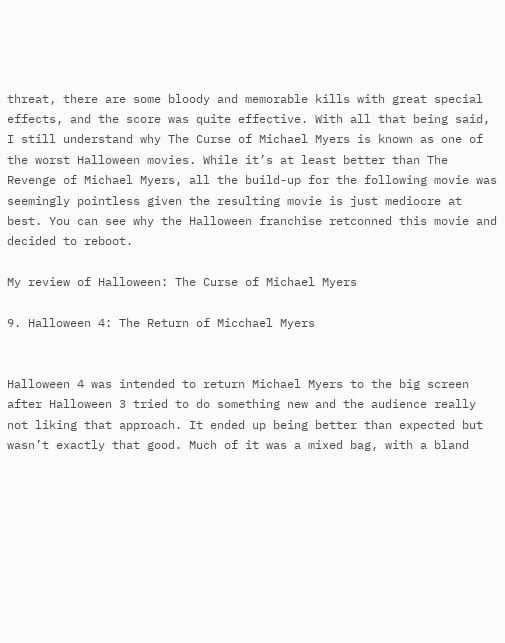threat, there are some bloody and memorable kills with great special effects, and the score was quite effective. With all that being said, I still understand why The Curse of Michael Myers is known as one of the worst Halloween movies. While it’s at least better than The Revenge of Michael Myers, all the build-up for the following movie was seemingly pointless given the resulting movie is just mediocre at best. You can see why the Halloween franchise retconned this movie and decided to reboot.

My review of Halloween: The Curse of Michael Myers

9. Halloween 4: The Return of Micchael Myers


Halloween 4 was intended to return Michael Myers to the big screen after Halloween 3 tried to do something new and the audience really not liking that approach. It ended up being better than expected but wasn’t exactly that good. Much of it was a mixed bag, with a bland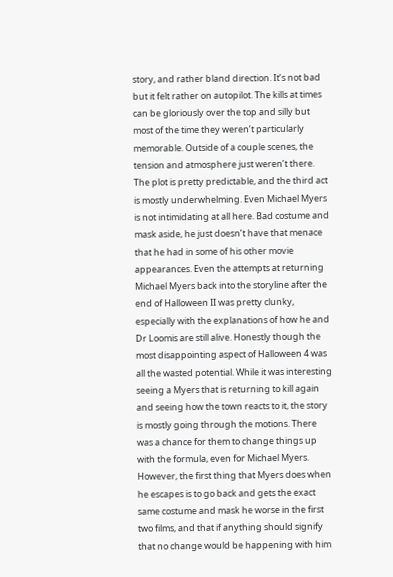story, and rather bland direction. It’s not bad but it felt rather on autopilot. The kills at times can be gloriously over the top and silly but most of the time they weren’t particularly memorable. Outside of a couple scenes, the tension and atmosphere just weren’t there. The plot is pretty predictable, and the third act is mostly underwhelming. Even Michael Myers is not intimidating at all here. Bad costume and mask aside, he just doesn’t have that menace that he had in some of his other movie appearances. Even the attempts at returning Michael Myers back into the storyline after the end of Halloween II was pretty clunky, especially with the explanations of how he and Dr Loomis are still alive. Honestly though the most disappointing aspect of Halloween 4 was all the wasted potential. While it was interesting seeing a Myers that is returning to kill again and seeing how the town reacts to it, the story is mostly going through the motions. There was a chance for them to change things up with the formula, even for Michael Myers. However, the first thing that Myers does when he escapes is to go back and gets the exact same costume and mask he worse in the first two films, and that if anything should signify that no change would be happening with him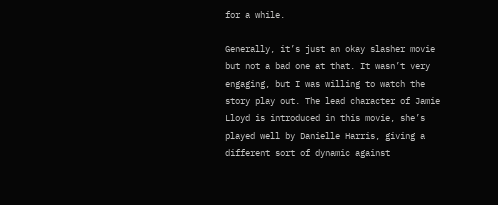for a while.

Generally, it’s just an okay slasher movie but not a bad one at that. It wasn’t very engaging, but I was willing to watch the story play out. The lead character of Jamie Lloyd is introduced in this movie, she’s played well by Danielle Harris, giving a different sort of dynamic against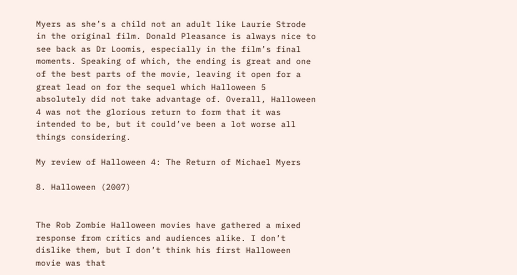Myers as she’s a child not an adult like Laurie Strode in the original film. Donald Pleasance is always nice to see back as Dr Loomis, especially in the film’s final moments. Speaking of which, the ending is great and one of the best parts of the movie, leaving it open for a great lead on for the sequel which Halloween 5 absolutely did not take advantage of. Overall, Halloween 4 was not the glorious return to form that it was intended to be, but it could’ve been a lot worse all things considering.

My review of Halloween 4: The Return of Michael Myers

8. Halloween (2007)


The Rob Zombie Halloween movies have gathered a mixed response from critics and audiences alike. I don’t dislike them, but I don’t think his first Halloween movie was that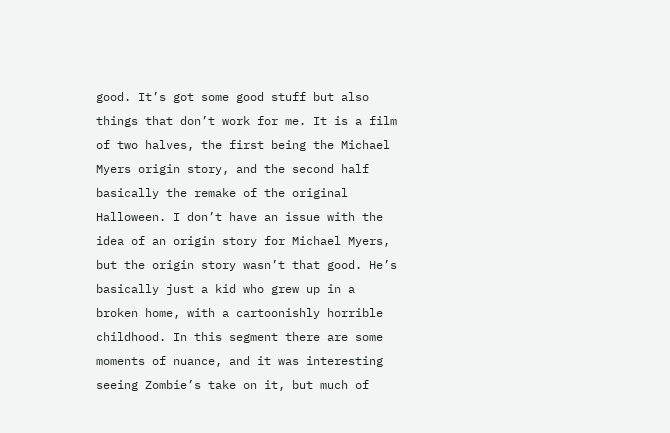good. It’s got some good stuff but also things that don’t work for me. It is a film of two halves, the first being the Michael Myers origin story, and the second half basically the remake of the original Halloween. I don’t have an issue with the idea of an origin story for Michael Myers, but the origin story wasn’t that good. He’s basically just a kid who grew up in a broken home, with a cartoonishly horrible childhood. In this segment there are some moments of nuance, and it was interesting seeing Zombie’s take on it, but much of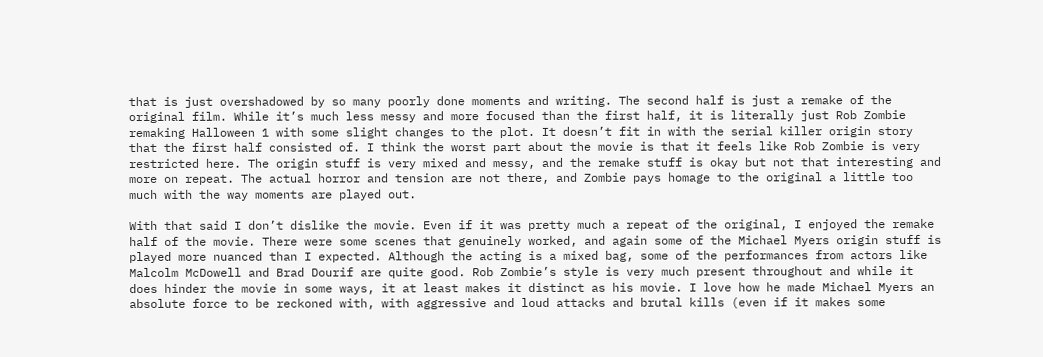that is just overshadowed by so many poorly done moments and writing. The second half is just a remake of the original film. While it’s much less messy and more focused than the first half, it is literally just Rob Zombie remaking Halloween 1 with some slight changes to the plot. It doesn’t fit in with the serial killer origin story that the first half consisted of. I think the worst part about the movie is that it feels like Rob Zombie is very restricted here. The origin stuff is very mixed and messy, and the remake stuff is okay but not that interesting and more on repeat. The actual horror and tension are not there, and Zombie pays homage to the original a little too much with the way moments are played out.

With that said I don’t dislike the movie. Even if it was pretty much a repeat of the original, I enjoyed the remake half of the movie. There were some scenes that genuinely worked, and again some of the Michael Myers origin stuff is played more nuanced than I expected. Although the acting is a mixed bag, some of the performances from actors like Malcolm McDowell and Brad Dourif are quite good. Rob Zombie’s style is very much present throughout and while it does hinder the movie in some ways, it at least makes it distinct as his movie. I love how he made Michael Myers an absolute force to be reckoned with, with aggressive and loud attacks and brutal kills (even if it makes some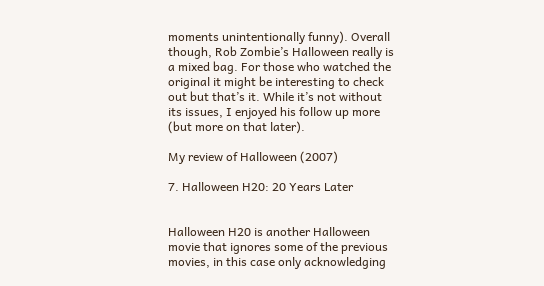moments unintentionally funny). Overall though, Rob Zombie’s Halloween really is a mixed bag. For those who watched the original it might be interesting to check out but that’s it. While it’s not without its issues, I enjoyed his follow up more (but more on that later).

My review of Halloween (2007)

7. Halloween H20: 20 Years Later


Halloween H20 is another Halloween movie that ignores some of the previous movies, in this case only acknowledging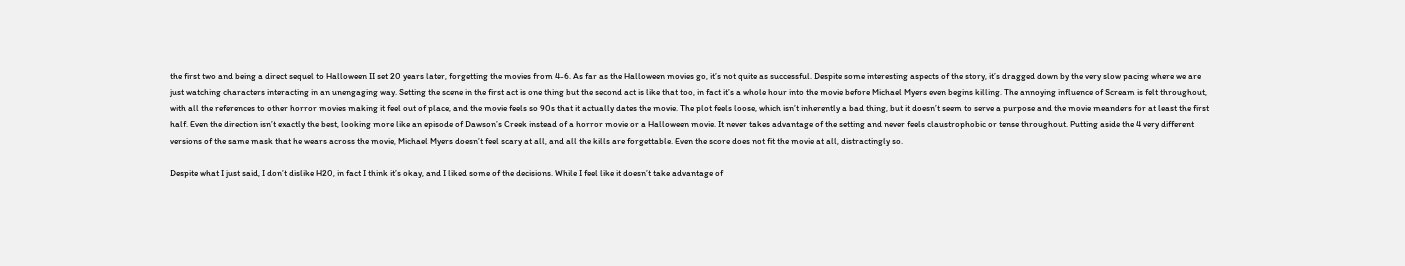the first two and being a direct sequel to Halloween II set 20 years later, forgetting the movies from 4-6. As far as the Halloween movies go, it’s not quite as successful. Despite some interesting aspects of the story, it’s dragged down by the very slow pacing where we are just watching characters interacting in an unengaging way. Setting the scene in the first act is one thing but the second act is like that too, in fact it’s a whole hour into the movie before Michael Myers even begins killing. The annoying influence of Scream is felt throughout, with all the references to other horror movies making it feel out of place, and the movie feels so 90s that it actually dates the movie. The plot feels loose, which isn’t inherently a bad thing, but it doesn’t seem to serve a purpose and the movie meanders for at least the first half. Even the direction isn’t exactly the best, looking more like an episode of Dawson’s Creek instead of a horror movie or a Halloween movie. It never takes advantage of the setting and never feels claustrophobic or tense throughout. Putting aside the 4 very different versions of the same mask that he wears across the movie, Michael Myers doesn’t feel scary at all, and all the kills are forgettable. Even the score does not fit the movie at all, distractingly so.

Despite what I just said, I don’t dislike H20, in fact I think it’s okay, and I liked some of the decisions. While I feel like it doesn’t take advantage of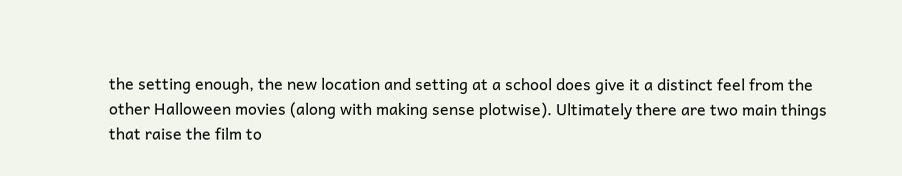the setting enough, the new location and setting at a school does give it a distinct feel from the other Halloween movies (along with making sense plotwise). Ultimately there are two main things that raise the film to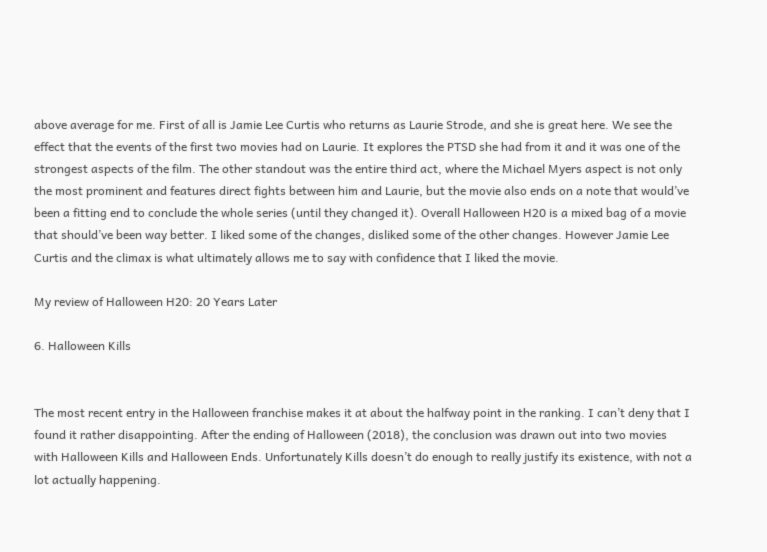above average for me. First of all is Jamie Lee Curtis who returns as Laurie Strode, and she is great here. We see the effect that the events of the first two movies had on Laurie. It explores the PTSD she had from it and it was one of the strongest aspects of the film. The other standout was the entire third act, where the Michael Myers aspect is not only the most prominent and features direct fights between him and Laurie, but the movie also ends on a note that would’ve been a fitting end to conclude the whole series (until they changed it). Overall Halloween H20 is a mixed bag of a movie that should’ve been way better. I liked some of the changes, disliked some of the other changes. However Jamie Lee Curtis and the climax is what ultimately allows me to say with confidence that I liked the movie.

My review of Halloween H20: 20 Years Later

6. Halloween Kills


The most recent entry in the Halloween franchise makes it at about the halfway point in the ranking. I can’t deny that I found it rather disappointing. After the ending of Halloween (2018), the conclusion was drawn out into two movies with Halloween Kills and Halloween Ends. Unfortunately Kills doesn’t do enough to really justify its existence, with not a lot actually happening.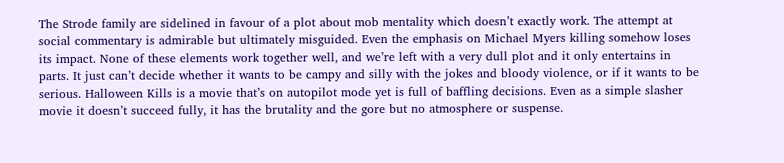The Strode family are sidelined in favour of a plot about mob mentality which doesn’t exactly work. The attempt at social commentary is admirable but ultimately misguided. Even the emphasis on Michael Myers killing somehow loses its impact. None of these elements work together well, and we’re left with a very dull plot and it only entertains in parts. It just can’t decide whether it wants to be campy and silly with the jokes and bloody violence, or if it wants to be serious. Halloween Kills is a movie that’s on autopilot mode yet is full of baffling decisions. Even as a simple slasher movie it doesn’t succeed fully, it has the brutality and the gore but no atmosphere or suspense.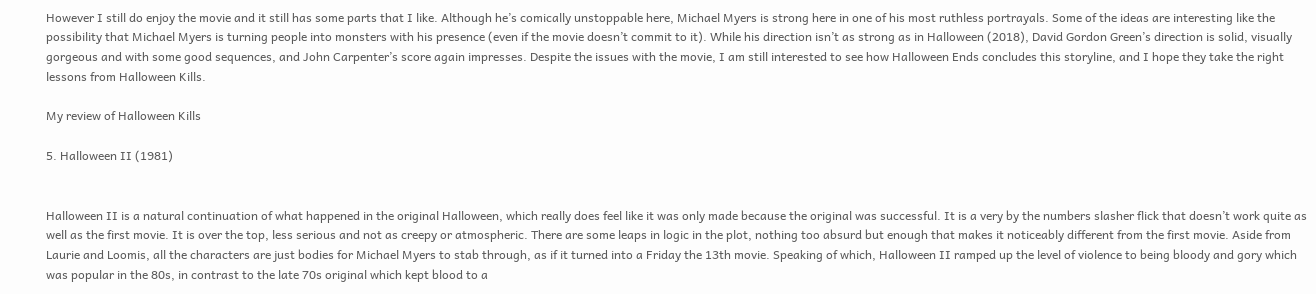However I still do enjoy the movie and it still has some parts that I like. Although he’s comically unstoppable here, Michael Myers is strong here in one of his most ruthless portrayals. Some of the ideas are interesting like the possibility that Michael Myers is turning people into monsters with his presence (even if the movie doesn’t commit to it). While his direction isn’t as strong as in Halloween (2018), David Gordon Green’s direction is solid, visually gorgeous and with some good sequences, and John Carpenter’s score again impresses. Despite the issues with the movie, I am still interested to see how Halloween Ends concludes this storyline, and I hope they take the right lessons from Halloween Kills.

My review of Halloween Kills

5. Halloween II (1981)


Halloween II is a natural continuation of what happened in the original Halloween, which really does feel like it was only made because the original was successful. It is a very by the numbers slasher flick that doesn’t work quite as well as the first movie. It is over the top, less serious and not as creepy or atmospheric. There are some leaps in logic in the plot, nothing too absurd but enough that makes it noticeably different from the first movie. Aside from Laurie and Loomis, all the characters are just bodies for Michael Myers to stab through, as if it turned into a Friday the 13th movie. Speaking of which, Halloween II ramped up the level of violence to being bloody and gory which was popular in the 80s, in contrast to the late 70s original which kept blood to a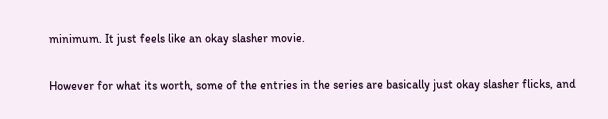minimum. It just feels like an okay slasher movie.

However for what its worth, some of the entries in the series are basically just okay slasher flicks, and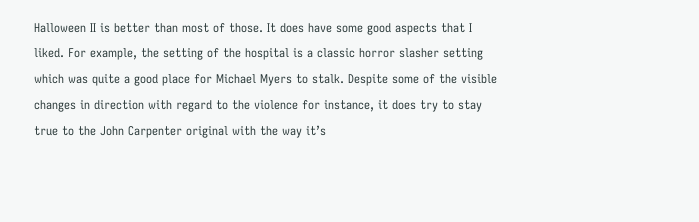Halloween II is better than most of those. It does have some good aspects that I liked. For example, the setting of the hospital is a classic horror slasher setting which was quite a good place for Michael Myers to stalk. Despite some of the visible changes in direction with regard to the violence for instance, it does try to stay true to the John Carpenter original with the way it’s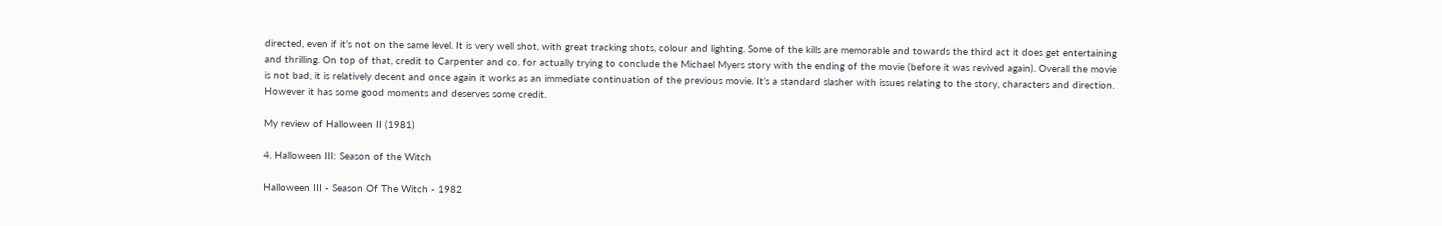directed, even if it’s not on the same level. It is very well shot, with great tracking shots, colour and lighting. Some of the kills are memorable and towards the third act it does get entertaining and thrilling. On top of that, credit to Carpenter and co. for actually trying to conclude the Michael Myers story with the ending of the movie (before it was revived again). Overall the movie is not bad, it is relatively decent and once again it works as an immediate continuation of the previous movie. It’s a standard slasher with issues relating to the story, characters and direction. However it has some good moments and deserves some credit.

My review of Halloween II (1981)

4. Halloween III: Season of the Witch

Halloween III - Season Of The Witch - 1982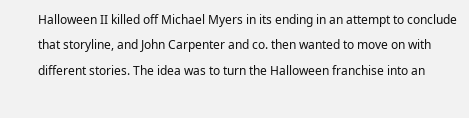Halloween II killed off Michael Myers in its ending in an attempt to conclude that storyline, and John Carpenter and co. then wanted to move on with different stories. The idea was to turn the Halloween franchise into an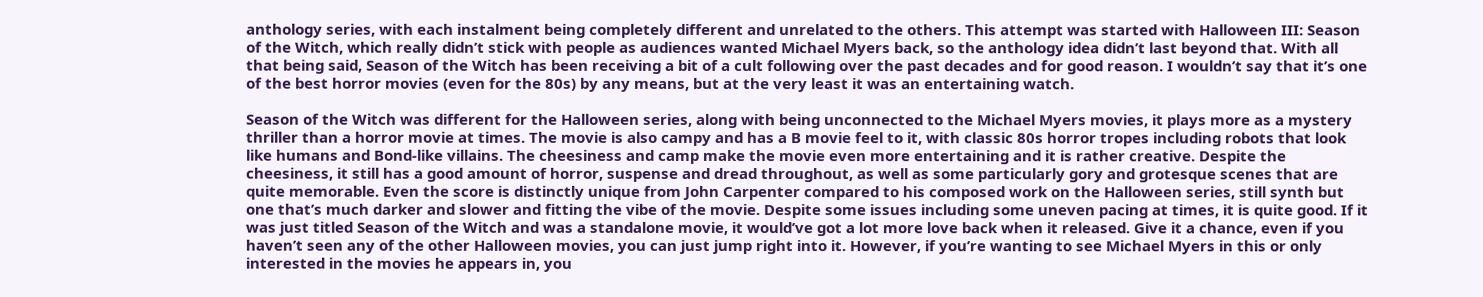anthology series, with each instalment being completely different and unrelated to the others. This attempt was started with Halloween III: Season of the Witch, which really didn’t stick with people as audiences wanted Michael Myers back, so the anthology idea didn’t last beyond that. With all that being said, Season of the Witch has been receiving a bit of a cult following over the past decades and for good reason. I wouldn’t say that it’s one of the best horror movies (even for the 80s) by any means, but at the very least it was an entertaining watch.

Season of the Witch was different for the Halloween series, along with being unconnected to the Michael Myers movies, it plays more as a mystery thriller than a horror movie at times. The movie is also campy and has a B movie feel to it, with classic 80s horror tropes including robots that look like humans and Bond-like villains. The cheesiness and camp make the movie even more entertaining and it is rather creative. Despite the cheesiness, it still has a good amount of horror, suspense and dread throughout, as well as some particularly gory and grotesque scenes that are quite memorable. Even the score is distinctly unique from John Carpenter compared to his composed work on the Halloween series, still synth but one that’s much darker and slower and fitting the vibe of the movie. Despite some issues including some uneven pacing at times, it is quite good. If it was just titled Season of the Witch and was a standalone movie, it would’ve got a lot more love back when it released. Give it a chance, even if you haven’t seen any of the other Halloween movies, you can just jump right into it. However, if you’re wanting to see Michael Myers in this or only interested in the movies he appears in, you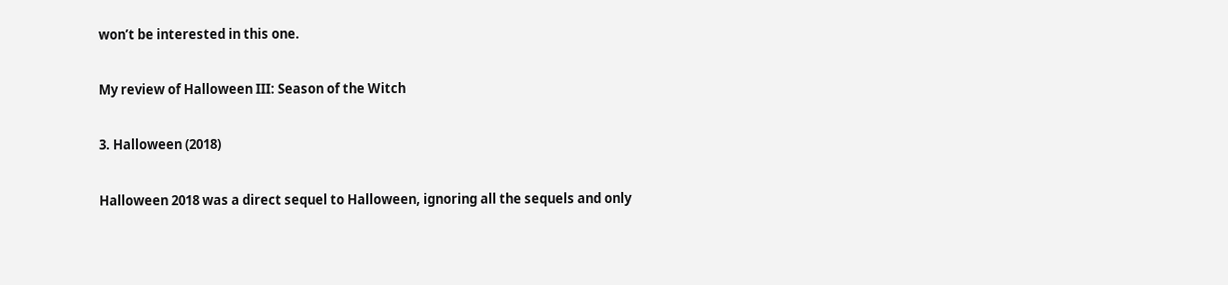won’t be interested in this one.

My review of Halloween III: Season of the Witch

3. Halloween (2018)

Halloween 2018 was a direct sequel to Halloween, ignoring all the sequels and only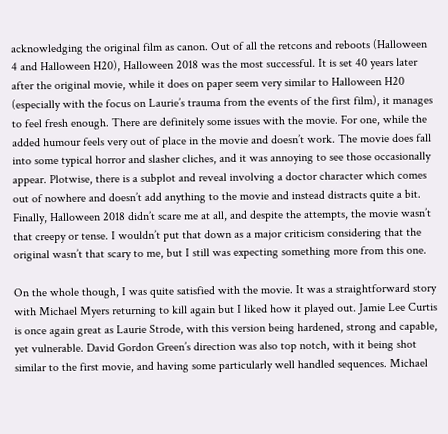acknowledging the original film as canon. Out of all the retcons and reboots (Halloween 4 and Halloween H20), Halloween 2018 was the most successful. It is set 40 years later after the original movie, while it does on paper seem very similar to Halloween H20 (especially with the focus on Laurie’s trauma from the events of the first film), it manages to feel fresh enough. There are definitely some issues with the movie. For one, while the added humour feels very out of place in the movie and doesn’t work. The movie does fall into some typical horror and slasher cliches, and it was annoying to see those occasionally appear. Plotwise, there is a subplot and reveal involving a doctor character which comes out of nowhere and doesn’t add anything to the movie and instead distracts quite a bit. Finally, Halloween 2018 didn’t scare me at all, and despite the attempts, the movie wasn’t that creepy or tense. I wouldn’t put that down as a major criticism considering that the original wasn’t that scary to me, but I still was expecting something more from this one.

On the whole though, I was quite satisfied with the movie. It was a straightforward story with Michael Myers returning to kill again but I liked how it played out. Jamie Lee Curtis is once again great as Laurie Strode, with this version being hardened, strong and capable, yet vulnerable. David Gordon Green’s direction was also top notch, with it being shot similar to the first movie, and having some particularly well handled sequences. Michael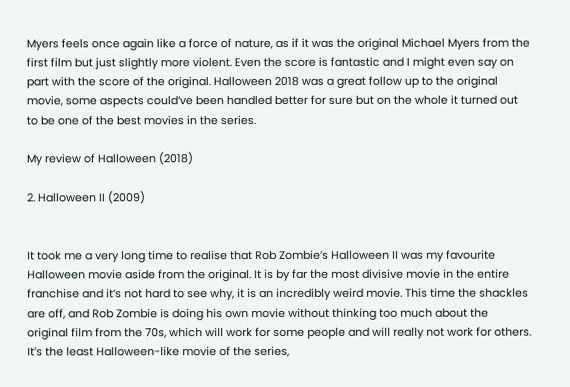Myers feels once again like a force of nature, as if it was the original Michael Myers from the first film but just slightly more violent. Even the score is fantastic and I might even say on part with the score of the original. Halloween 2018 was a great follow up to the original movie, some aspects could’ve been handled better for sure but on the whole it turned out to be one of the best movies in the series.

My review of Halloween (2018)

2. Halloween II (2009)


It took me a very long time to realise that Rob Zombie’s Halloween II was my favourite Halloween movie aside from the original. It is by far the most divisive movie in the entire franchise and it’s not hard to see why, it is an incredibly weird movie. This time the shackles are off, and Rob Zombie is doing his own movie without thinking too much about the original film from the 70s, which will work for some people and will really not work for others. It’s the least Halloween-like movie of the series,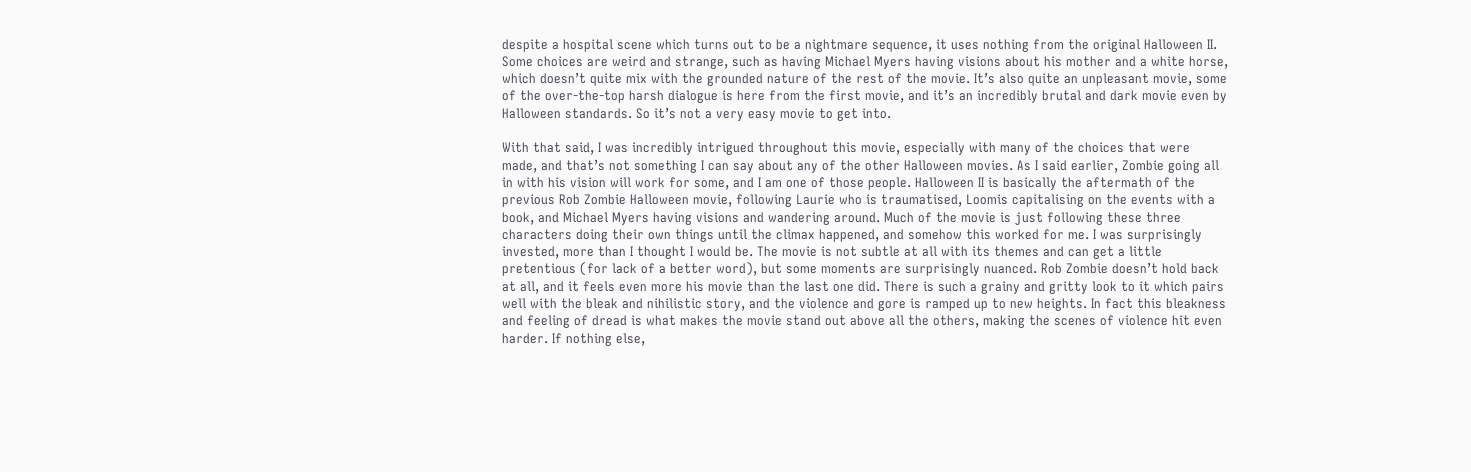despite a hospital scene which turns out to be a nightmare sequence, it uses nothing from the original Halloween II. Some choices are weird and strange, such as having Michael Myers having visions about his mother and a white horse, which doesn’t quite mix with the grounded nature of the rest of the movie. It’s also quite an unpleasant movie, some of the over-the-top harsh dialogue is here from the first movie, and it’s an incredibly brutal and dark movie even by Halloween standards. So it’s not a very easy movie to get into.

With that said, I was incredibly intrigued throughout this movie, especially with many of the choices that were made, and that’s not something I can say about any of the other Halloween movies. As I said earlier, Zombie going all in with his vision will work for some, and I am one of those people. Halloween II is basically the aftermath of the previous Rob Zombie Halloween movie, following Laurie who is traumatised, Loomis capitalising on the events with a book, and Michael Myers having visions and wandering around. Much of the movie is just following these three characters doing their own things until the climax happened, and somehow this worked for me. I was surprisingly invested, more than I thought I would be. The movie is not subtle at all with its themes and can get a little pretentious (for lack of a better word), but some moments are surprisingly nuanced. Rob Zombie doesn’t hold back at all, and it feels even more his movie than the last one did. There is such a grainy and gritty look to it which pairs well with the bleak and nihilistic story, and the violence and gore is ramped up to new heights. In fact this bleakness and feeling of dread is what makes the movie stand out above all the others, making the scenes of violence hit even harder. If nothing else,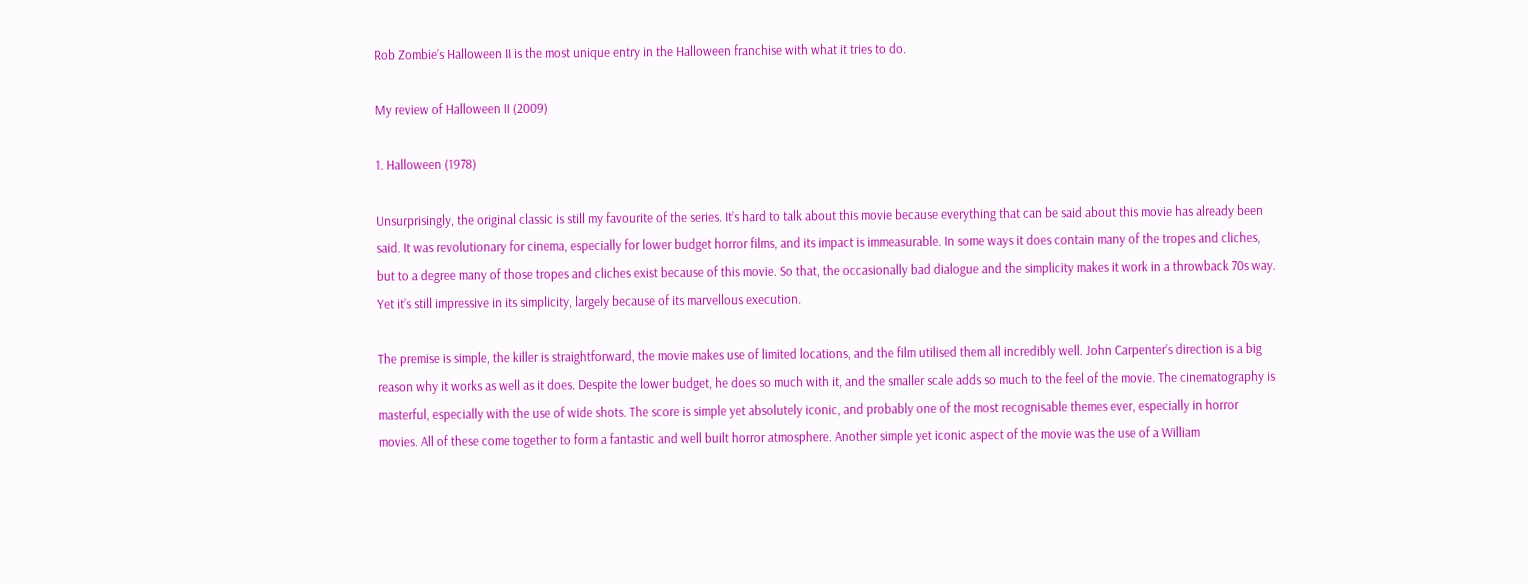Rob Zombie’s Halloween II is the most unique entry in the Halloween franchise with what it tries to do.

My review of Halloween II (2009)

1. Halloween (1978)

Unsurprisingly, the original classic is still my favourite of the series. It’s hard to talk about this movie because everything that can be said about this movie has already been said. It was revolutionary for cinema, especially for lower budget horror films, and its impact is immeasurable. In some ways it does contain many of the tropes and cliches, but to a degree many of those tropes and cliches exist because of this movie. So that, the occasionally bad dialogue and the simplicity makes it work in a throwback 70s way. Yet it’s still impressive in its simplicity, largely because of its marvellous execution.

The premise is simple, the killer is straightforward, the movie makes use of limited locations, and the film utilised them all incredibly well. John Carpenter’s direction is a big reason why it works as well as it does. Despite the lower budget, he does so much with it, and the smaller scale adds so much to the feel of the movie. The cinematography is masterful, especially with the use of wide shots. The score is simple yet absolutely iconic, and probably one of the most recognisable themes ever, especially in horror movies. All of these come together to form a fantastic and well built horror atmosphere. Another simple yet iconic aspect of the movie was the use of a William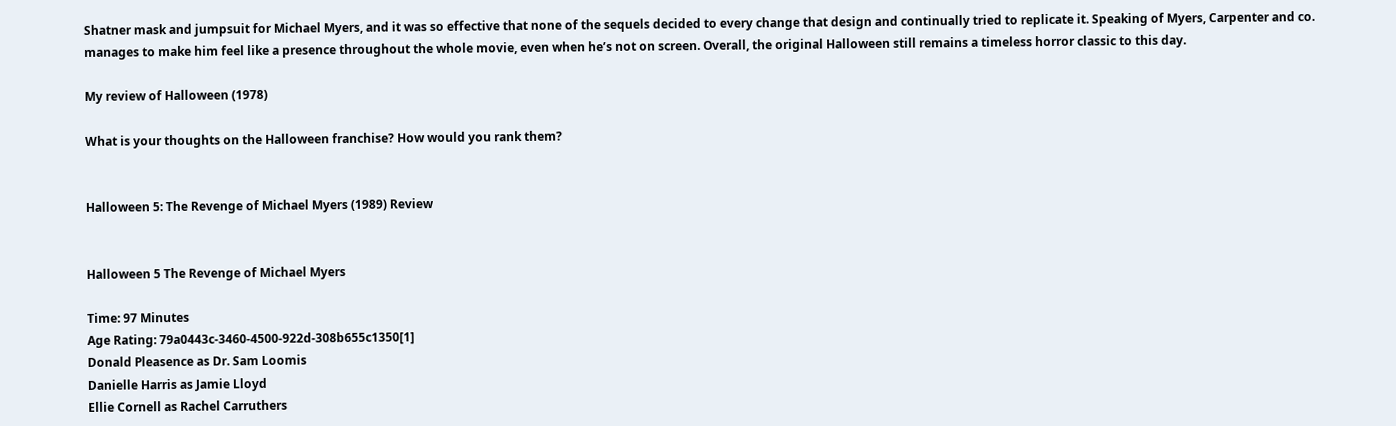Shatner mask and jumpsuit for Michael Myers, and it was so effective that none of the sequels decided to every change that design and continually tried to replicate it. Speaking of Myers, Carpenter and co. manages to make him feel like a presence throughout the whole movie, even when he’s not on screen. Overall, the original Halloween still remains a timeless horror classic to this day.

My review of Halloween (1978)

What is your thoughts on the Halloween franchise? How would you rank them?


Halloween 5: The Revenge of Michael Myers (1989) Review


Halloween 5 The Revenge of Michael Myers

Time: 97 Minutes
Age Rating: 79a0443c-3460-4500-922d-308b655c1350[1]
Donald Pleasence as Dr. Sam Loomis
Danielle Harris as Jamie Lloyd
Ellie Cornell as Rachel Carruthers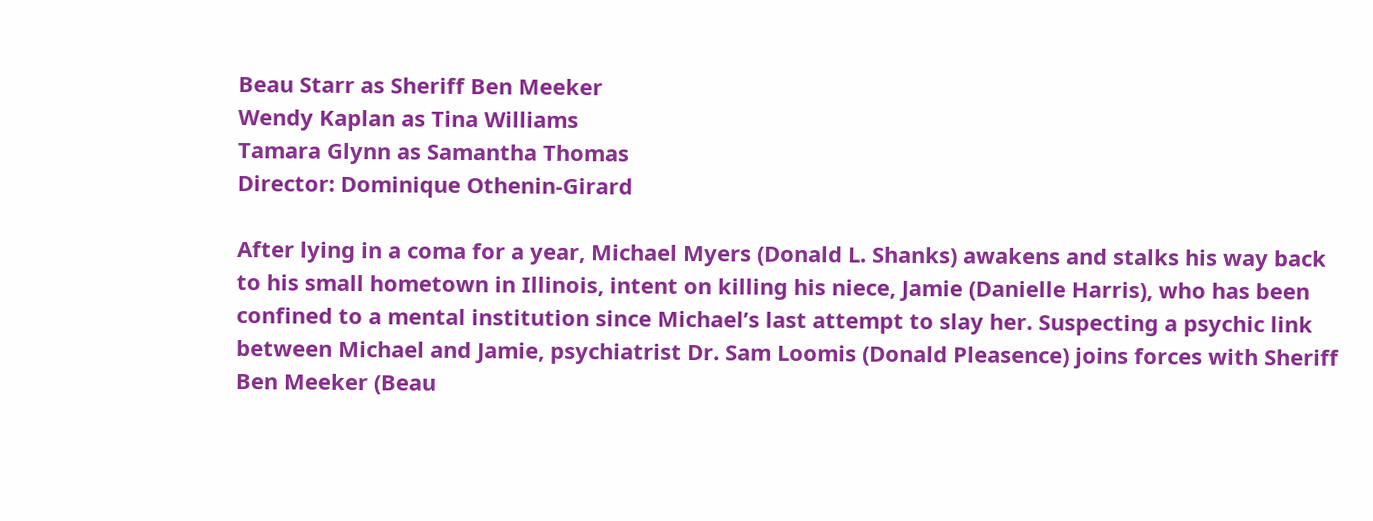Beau Starr as Sheriff Ben Meeker
Wendy Kaplan as Tina Williams
Tamara Glynn as Samantha Thomas
Director: Dominique Othenin-Girard

After lying in a coma for a year, Michael Myers (Donald L. Shanks) awakens and stalks his way back to his small hometown in Illinois, intent on killing his niece, Jamie (Danielle Harris), who has been confined to a mental institution since Michael’s last attempt to slay her. Suspecting a psychic link between Michael and Jamie, psychiatrist Dr. Sam Loomis (Donald Pleasence) joins forces with Sheriff Ben Meeker (Beau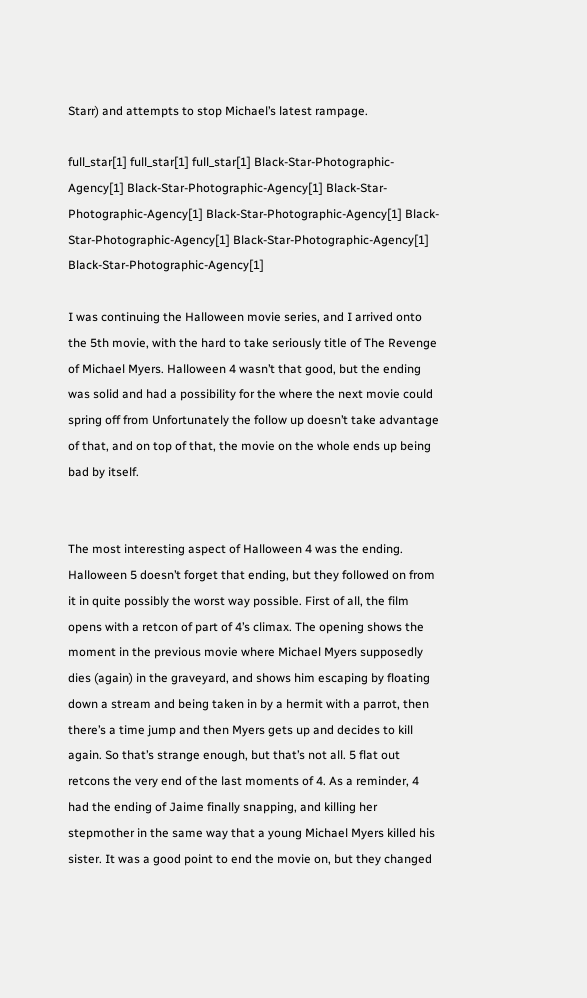Starr) and attempts to stop Michael’s latest rampage.

full_star[1] full_star[1] full_star[1] Black-Star-Photographic-Agency[1] Black-Star-Photographic-Agency[1] Black-Star-Photographic-Agency[1] Black-Star-Photographic-Agency[1] Black-Star-Photographic-Agency[1] Black-Star-Photographic-Agency[1] Black-Star-Photographic-Agency[1]

I was continuing the Halloween movie series, and I arrived onto the 5th movie, with the hard to take seriously title of The Revenge of Michael Myers. Halloween 4 wasn’t that good, but the ending was solid and had a possibility for the where the next movie could spring off from Unfortunately the follow up doesn’t take advantage of that, and on top of that, the movie on the whole ends up being bad by itself.


The most interesting aspect of Halloween 4 was the ending. Halloween 5 doesn’t forget that ending, but they followed on from it in quite possibly the worst way possible. First of all, the film opens with a retcon of part of 4’s climax. The opening shows the moment in the previous movie where Michael Myers supposedly dies (again) in the graveyard, and shows him escaping by floating down a stream and being taken in by a hermit with a parrot, then there’s a time jump and then Myers gets up and decides to kill again. So that’s strange enough, but that’s not all. 5 flat out retcons the very end of the last moments of 4. As a reminder, 4 had the ending of Jaime finally snapping, and killing her stepmother in the same way that a young Michael Myers killed his sister. It was a good point to end the movie on, but they changed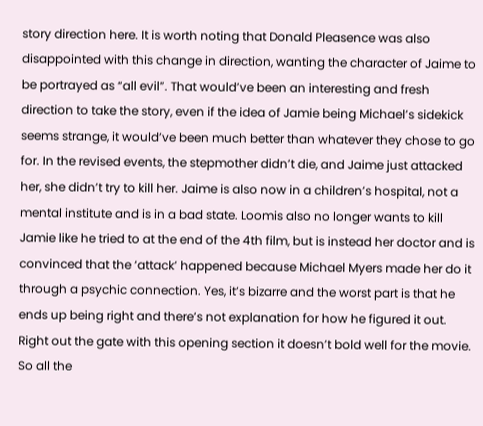story direction here. It is worth noting that Donald Pleasence was also disappointed with this change in direction, wanting the character of Jaime to be portrayed as “all evil”. That would’ve been an interesting and fresh direction to take the story, even if the idea of Jamie being Michael’s sidekick seems strange, it would’ve been much better than whatever they chose to go for. In the revised events, the stepmother didn’t die, and Jaime just attacked her, she didn’t try to kill her. Jaime is also now in a children’s hospital, not a mental institute and is in a bad state. Loomis also no longer wants to kill Jamie like he tried to at the end of the 4th film, but is instead her doctor and is convinced that the ‘attack’ happened because Michael Myers made her do it through a psychic connection. Yes, it’s bizarre and the worst part is that he ends up being right and there’s not explanation for how he figured it out. Right out the gate with this opening section it doesn’t bold well for the movie. So all the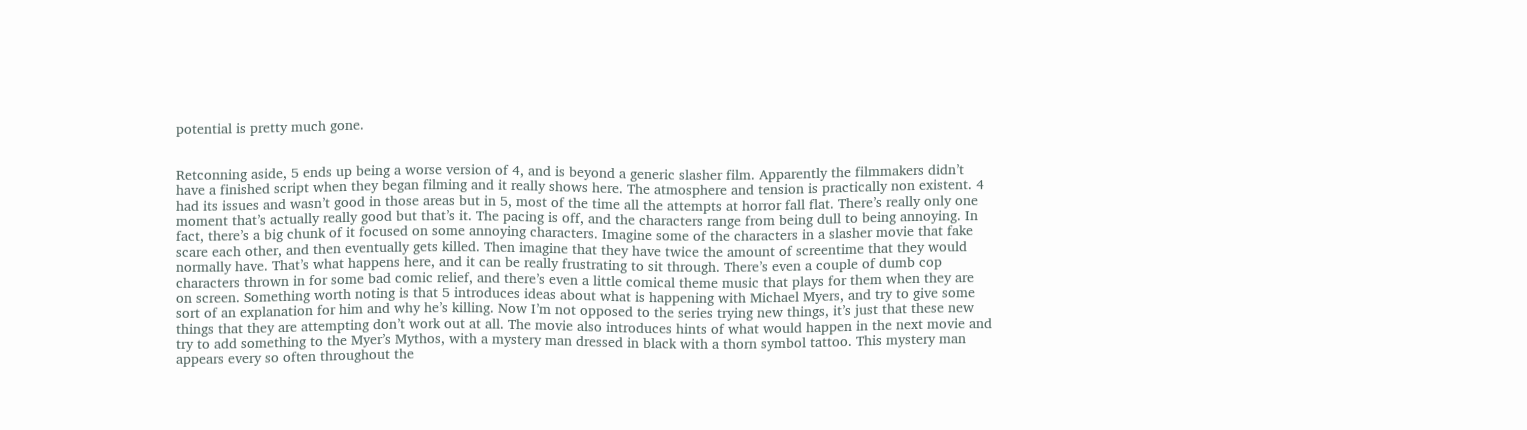potential is pretty much gone.


Retconning aside, 5 ends up being a worse version of 4, and is beyond a generic slasher film. Apparently the filmmakers didn’t have a finished script when they began filming and it really shows here. The atmosphere and tension is practically non existent. 4 had its issues and wasn’t good in those areas but in 5, most of the time all the attempts at horror fall flat. There’s really only one moment that’s actually really good but that’s it. The pacing is off, and the characters range from being dull to being annoying. In fact, there’s a big chunk of it focused on some annoying characters. Imagine some of the characters in a slasher movie that fake scare each other, and then eventually gets killed. Then imagine that they have twice the amount of screentime that they would normally have. That’s what happens here, and it can be really frustrating to sit through. There’s even a couple of dumb cop characters thrown in for some bad comic relief, and there’s even a little comical theme music that plays for them when they are on screen. Something worth noting is that 5 introduces ideas about what is happening with Michael Myers, and try to give some sort of an explanation for him and why he’s killing. Now I’m not opposed to the series trying new things, it’s just that these new things that they are attempting don’t work out at all. The movie also introduces hints of what would happen in the next movie and try to add something to the Myer’s Mythos, with a mystery man dressed in black with a thorn symbol tattoo. This mystery man appears every so often throughout the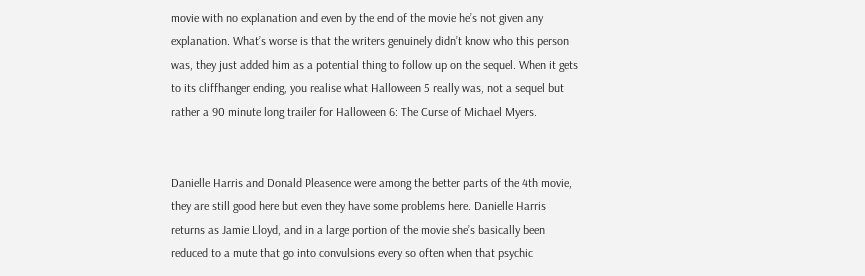movie with no explanation and even by the end of the movie he’s not given any explanation. What’s worse is that the writers genuinely didn’t know who this person was, they just added him as a potential thing to follow up on the sequel. When it gets to its cliffhanger ending, you realise what Halloween 5 really was, not a sequel but rather a 90 minute long trailer for Halloween 6: The Curse of Michael Myers.


Danielle Harris and Donald Pleasence were among the better parts of the 4th movie, they are still good here but even they have some problems here. Danielle Harris returns as Jamie Lloyd, and in a large portion of the movie she’s basically been reduced to a mute that go into convulsions every so often when that psychic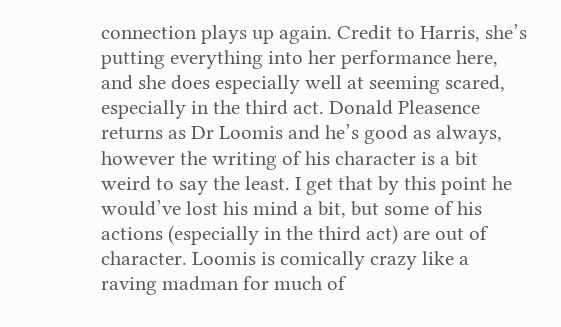connection plays up again. Credit to Harris, she’s putting everything into her performance here, and she does especially well at seeming scared, especially in the third act. Donald Pleasence returns as Dr Loomis and he’s good as always, however the writing of his character is a bit weird to say the least. I get that by this point he would’ve lost his mind a bit, but some of his actions (especially in the third act) are out of character. Loomis is comically crazy like a raving madman for much of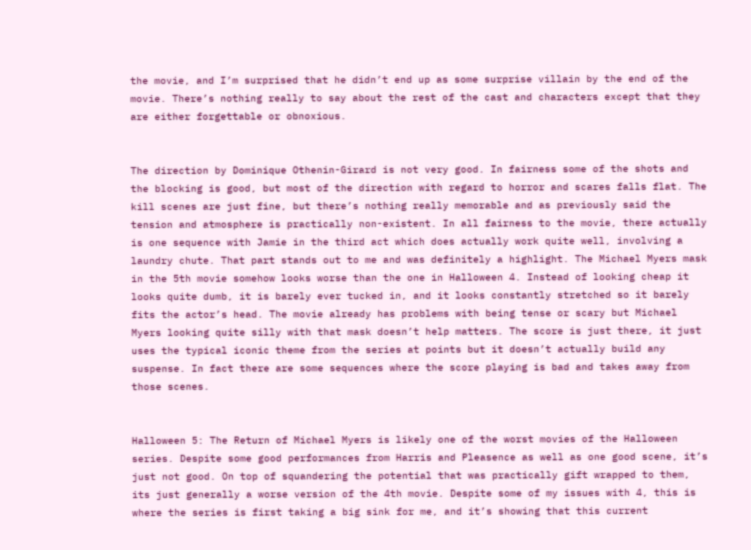the movie, and I’m surprised that he didn’t end up as some surprise villain by the end of the movie. There’s nothing really to say about the rest of the cast and characters except that they are either forgettable or obnoxious.


The direction by Dominique Othenin-Girard is not very good. In fairness some of the shots and the blocking is good, but most of the direction with regard to horror and scares falls flat. The kill scenes are just fine, but there’s nothing really memorable and as previously said the tension and atmosphere is practically non-existent. In all fairness to the movie, there actually is one sequence with Jamie in the third act which does actually work quite well, involving a laundry chute. That part stands out to me and was definitely a highlight. The Michael Myers mask in the 5th movie somehow looks worse than the one in Halloween 4. Instead of looking cheap it looks quite dumb, it is barely ever tucked in, and it looks constantly stretched so it barely fits the actor’s head. The movie already has problems with being tense or scary but Michael Myers looking quite silly with that mask doesn’t help matters. The score is just there, it just uses the typical iconic theme from the series at points but it doesn’t actually build any suspense. In fact there are some sequences where the score playing is bad and takes away from those scenes.


Halloween 5: The Return of Michael Myers is likely one of the worst movies of the Halloween series. Despite some good performances from Harris and Pleasence as well as one good scene, it’s just not good. On top of squandering the potential that was practically gift wrapped to them, its just generally a worse version of the 4th movie. Despite some of my issues with 4, this is where the series is first taking a big sink for me, and it’s showing that this current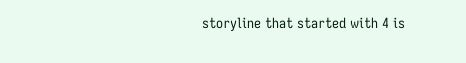storyline that started with 4 is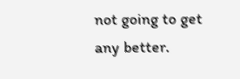not going to get any better.